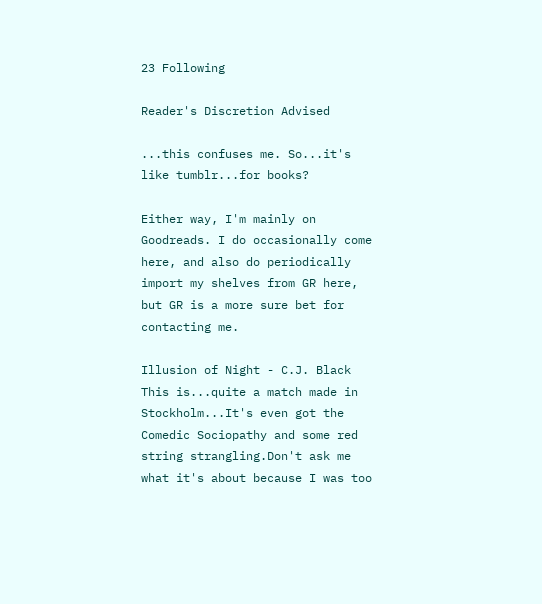23 Following

Reader's Discretion Advised

...this confuses me. So...it's like tumblr...for books?

Either way, I'm mainly on Goodreads. I do occasionally come here, and also do periodically import my shelves from GR here, but GR is a more sure bet for contacting me.

Illusion of Night - C.J. Black This is...quite a match made in Stockholm...It's even got the Comedic Sociopathy and some red string strangling.Don't ask me what it's about because I was too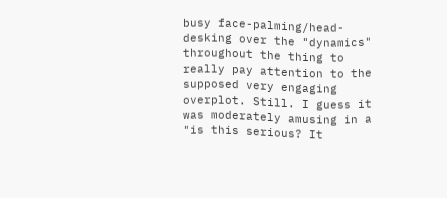busy face-palming/head-desking over the "dynamics" throughout the thing to really pay attention to the supposed very engaging overplot. Still. I guess it was moderately amusing in a "is this serious? It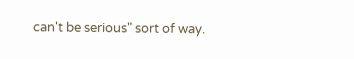can't be serious" sort of way.